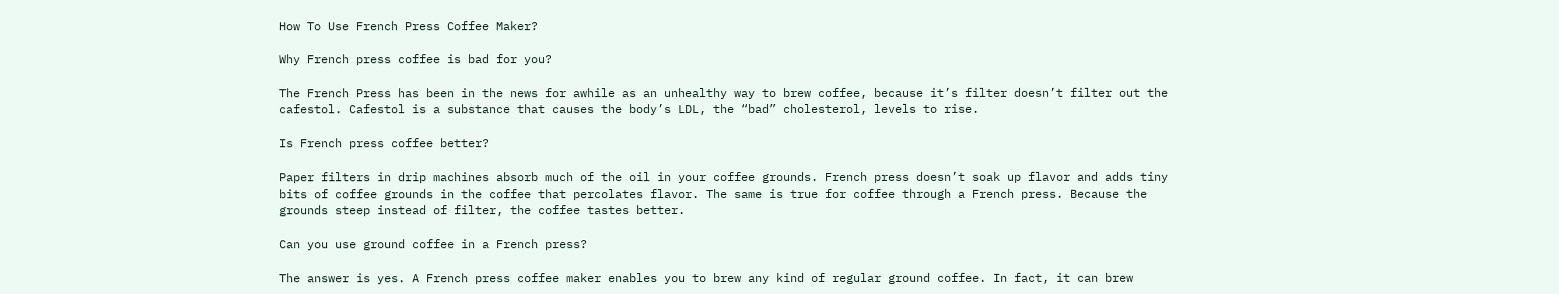How To Use French Press Coffee Maker?

Why French press coffee is bad for you?

The French Press has been in the news for awhile as an unhealthy way to brew coffee, because it’s filter doesn’t filter out the cafestol. Cafestol is a substance that causes the body’s LDL, the “bad” cholesterol, levels to rise.

Is French press coffee better?

Paper filters in drip machines absorb much of the oil in your coffee grounds. French press doesn’t soak up flavor and adds tiny bits of coffee grounds in the coffee that percolates flavor. The same is true for coffee through a French press. Because the grounds steep instead of filter, the coffee tastes better.

Can you use ground coffee in a French press?

The answer is yes. A French press coffee maker enables you to brew any kind of regular ground coffee. In fact, it can brew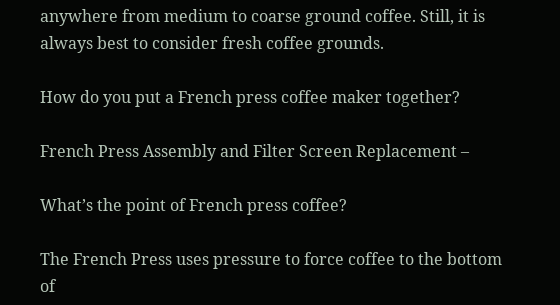anywhere from medium to coarse ground coffee. Still, it is always best to consider fresh coffee grounds.

How do you put a French press coffee maker together?

French Press Assembly and Filter Screen Replacement –

What’s the point of French press coffee?

The French Press uses pressure to force coffee to the bottom of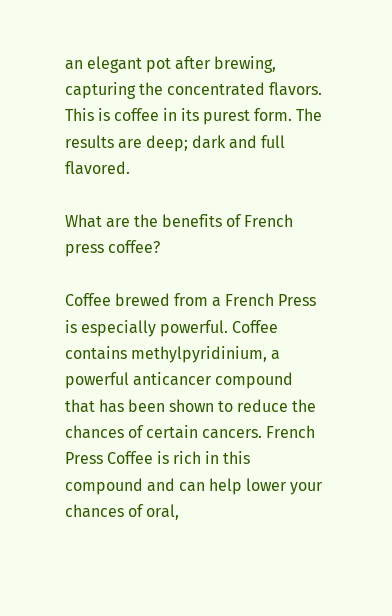an elegant pot after brewing, capturing the concentrated flavors. This is coffee in its purest form. The results are deep; dark and full flavored.

What are the benefits of French press coffee?

Coffee brewed from a French Press is especially powerful. Coffee contains methylpyridinium, a powerful anticancer compound that has been shown to reduce the chances of certain cancers. French Press Coffee is rich in this compound and can help lower your chances of oral,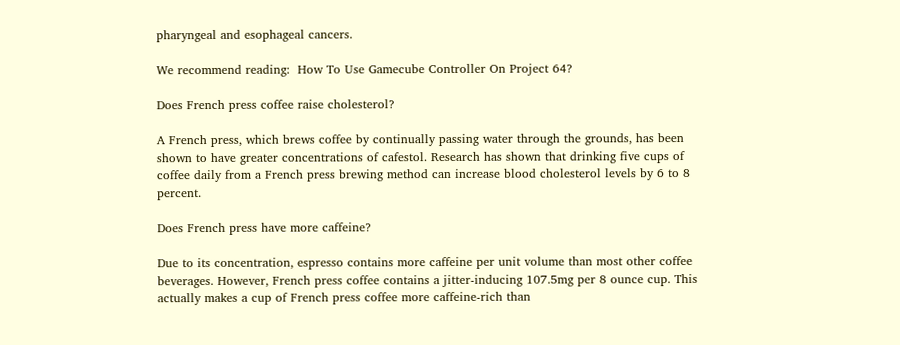pharyngeal and esophageal cancers.

We recommend reading:  How To Use Gamecube Controller On Project 64?

Does French press coffee raise cholesterol?

A French press, which brews coffee by continually passing water through the grounds, has been shown to have greater concentrations of cafestol. Research has shown that drinking five cups of coffee daily from a French press brewing method can increase blood cholesterol levels by 6 to 8 percent.

Does French press have more caffeine?

Due to its concentration, espresso contains more caffeine per unit volume than most other coffee beverages. However, French press coffee contains a jitter-inducing 107.5mg per 8 ounce cup. This actually makes a cup of French press coffee more caffeine-rich than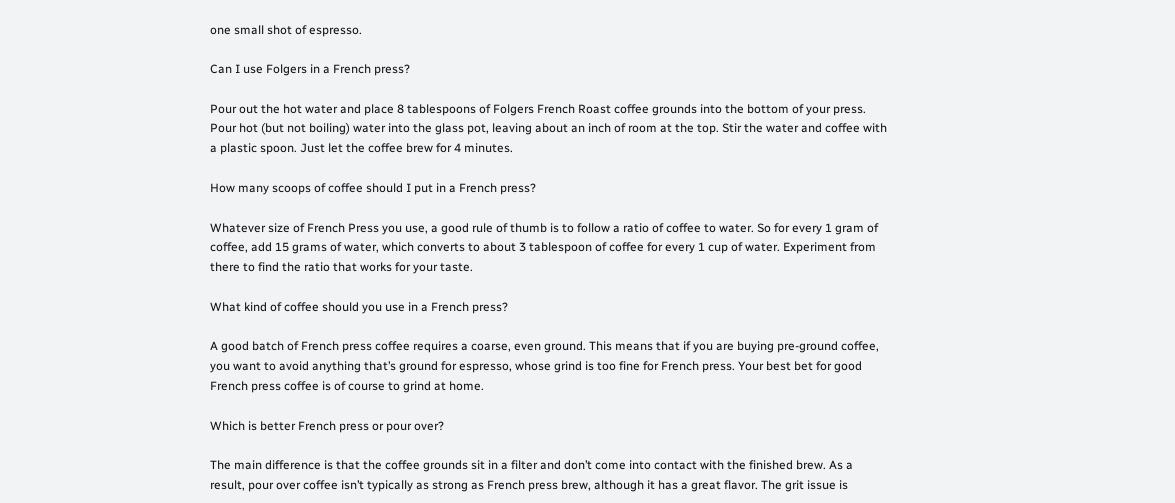one small shot of espresso.

Can I use Folgers in a French press?

Pour out the hot water and place 8 tablespoons of Folgers French Roast coffee grounds into the bottom of your press. Pour hot (but not boiling) water into the glass pot, leaving about an inch of room at the top. Stir the water and coffee with a plastic spoon. Just let the coffee brew for 4 minutes.

How many scoops of coffee should I put in a French press?

Whatever size of French Press you use, a good rule of thumb is to follow a ratio of coffee to water. So for every 1 gram of coffee, add 15 grams of water, which converts to about 3 tablespoon of coffee for every 1 cup of water. Experiment from there to find the ratio that works for your taste.

What kind of coffee should you use in a French press?

A good batch of French press coffee requires a coarse, even ground. This means that if you are buying pre-ground coffee, you want to avoid anything that’s ground for espresso, whose grind is too fine for French press. Your best bet for good French press coffee is of course to grind at home.

Which is better French press or pour over?

The main difference is that the coffee grounds sit in a filter and don’t come into contact with the finished brew. As a result, pour over coffee isn’t typically as strong as French press brew, although it has a great flavor. The grit issue is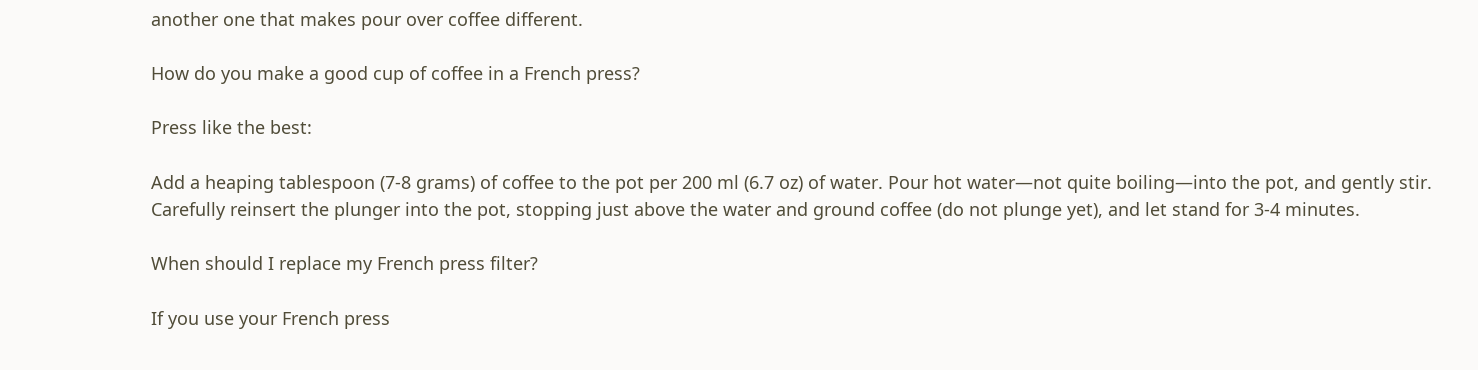another one that makes pour over coffee different.

How do you make a good cup of coffee in a French press?

Press like the best:

Add a heaping tablespoon (7-8 grams) of coffee to the pot per 200 ml (6.7 oz) of water. Pour hot water—not quite boiling—into the pot, and gently stir. Carefully reinsert the plunger into the pot, stopping just above the water and ground coffee (do not plunge yet), and let stand for 3-4 minutes.

When should I replace my French press filter?

If you use your French press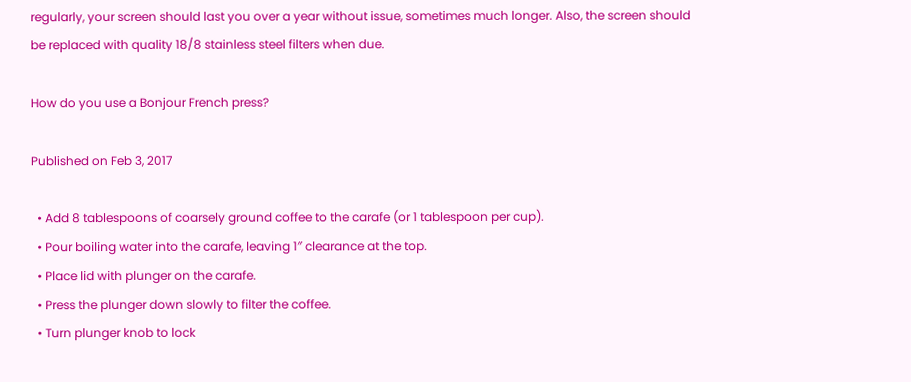regularly, your screen should last you over a year without issue, sometimes much longer. Also, the screen should be replaced with quality 18/8 stainless steel filters when due.

How do you use a Bonjour French press?

Published on Feb 3, 2017

  • Add 8 tablespoons of coarsely ground coffee to the carafe (or 1 tablespoon per cup).
  • Pour boiling water into the carafe, leaving 1″ clearance at the top.
  • Place lid with plunger on the carafe.
  • Press the plunger down slowly to filter the coffee.
  • Turn plunger knob to lock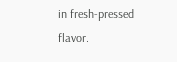in fresh-pressed flavor.